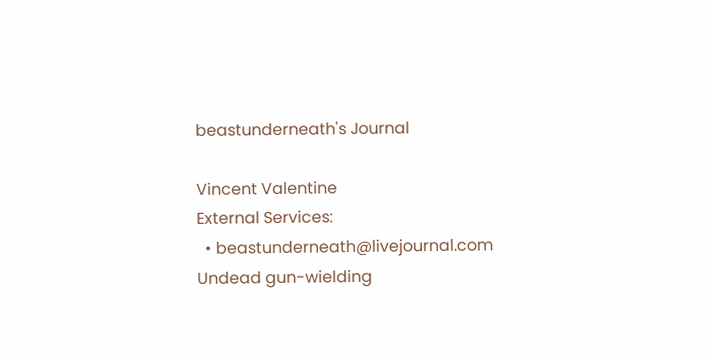beastunderneath's Journal

Vincent Valentine
External Services:
  • beastunderneath@livejournal.com
Undead gun-wielding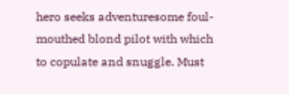hero seeks adventuresome foul-mouthed blond pilot with which to copulate and snuggle. Must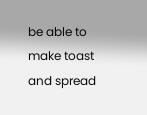be able to make toast and spread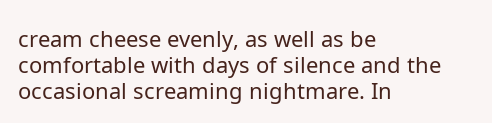cream cheese evenly, as well as be comfortable with days of silence and the occasional screaming nightmare. In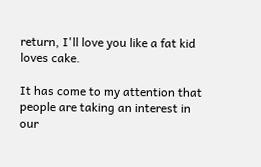return, I'll love you like a fat kid loves cake.

It has come to my attention that people are taking an interest in our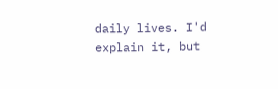daily lives. I'd explain it, but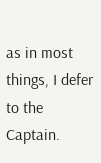as in most things, I defer to the Captain.